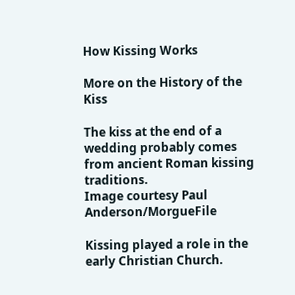How Kissing Works

More on the History of the Kiss

The kiss at the end of a wedding probably comes from ancient Roman kissing traditions.
Image courtesy Paul Anderson/MorgueFile

Kissing played a role in the early Christian Church.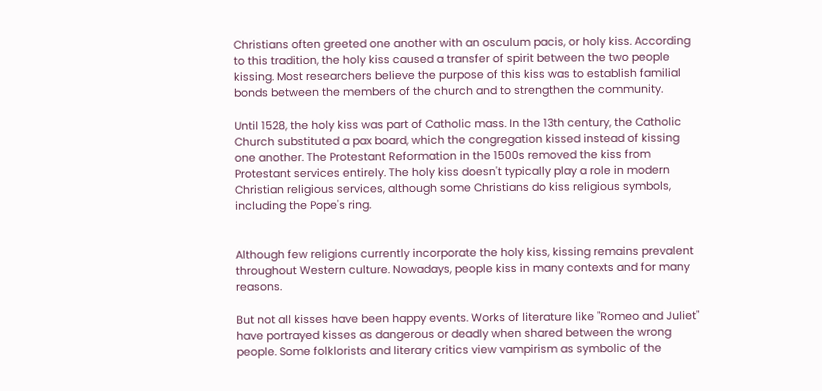Christians often greeted one another with an osculum pacis, or holy kiss. According to this tradition, the holy kiss caused a transfer of spirit between the two people kissing. Most researchers believe the purpose of this kiss was to establish familial bonds between the members of the church and to strengthen the community.

Until 1528, the holy kiss was part of Catholic mass. In the 13th century, the Catholic Church substituted a pax board, which the congregation kissed instead of kissing one another. The Protestant Reformation in the 1500s removed the kiss from Protestant services entirely. The holy kiss doesn't typically play a role in modern Christian religious services, although some Christians do kiss religious symbols, including the Pope's ring.


Although few religions currently incorporate the holy kiss, kissing remains prevalent throughout Western culture. Nowadays, people kiss in many contexts and for many reasons.

But not all kisses have been happy events. Works of literature like "Romeo and Juliet" have portrayed kisses as dangerous or deadly when shared between the wrong people. Some folklorists and literary critics view vampirism as symbolic of the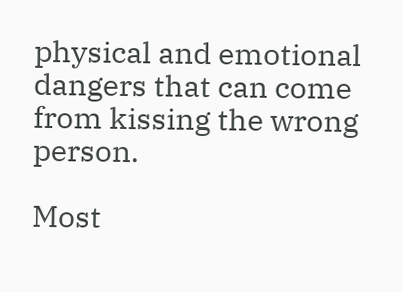physical and emotional dangers that can come from kissing the wrong person.

Most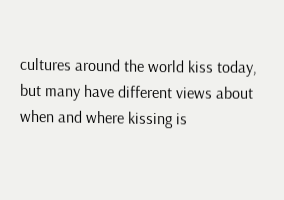cultures around the world kiss today, but many have different views about when and where kissing is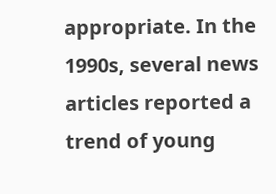appropriate. In the 1990s, several news articles reported a trend of young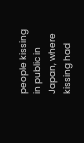people kissing in public in Japan, where kissing had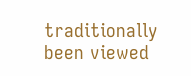traditionally been viewed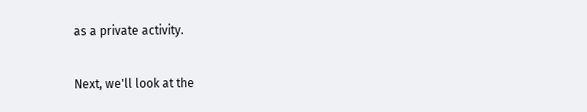as a private activity.

Next, we'll look at the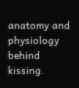anatomy and physiology behind kissing.